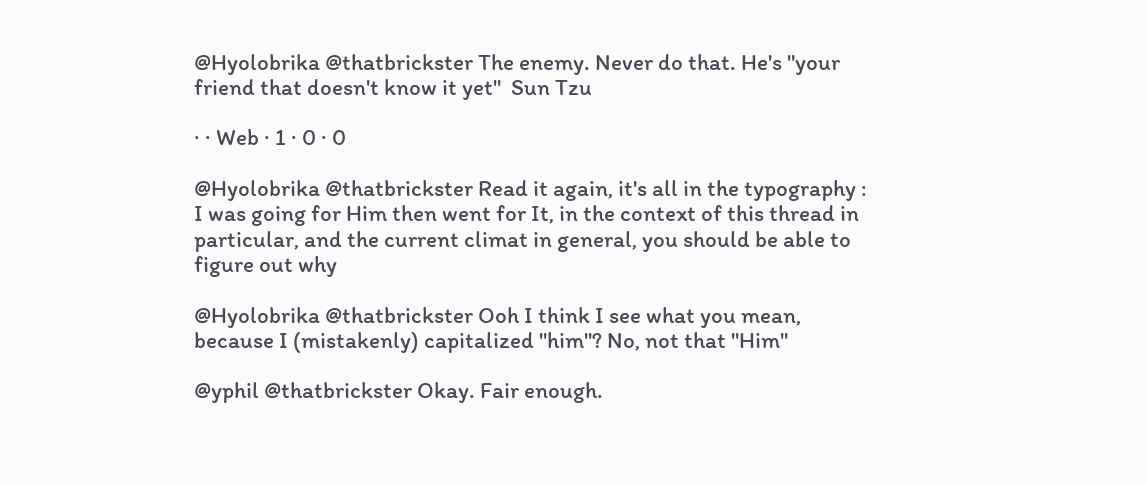@Hyolobrika @thatbrickster The enemy. Never do that. He's "your friend that doesn't know it yet"  Sun Tzu

· · Web · 1 · 0 · 0

@Hyolobrika @thatbrickster Read it again, it's all in the typography : I was going for Him then went for It, in the context of this thread in particular, and the current climat in general, you should be able to figure out why

@Hyolobrika @thatbrickster Ooh I think I see what you mean, because I (mistakenly) capitalized "him"? No, not that "Him"

@yphil @thatbrickster Okay. Fair enough.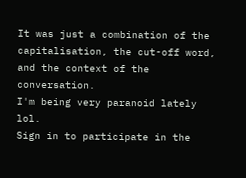It was just a combination of the capitalisation, the cut-off word, and the context of the conversation.
I'm being very paranoid lately lol.
Sign in to participate in the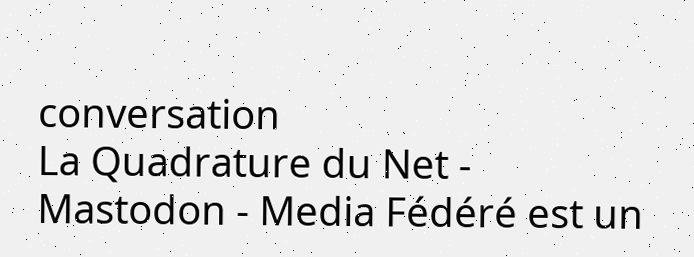conversation
La Quadrature du Net - Mastodon - Media Fédéré est un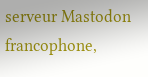serveur Mastodon francophone,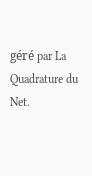géré par La Quadrature du Net.